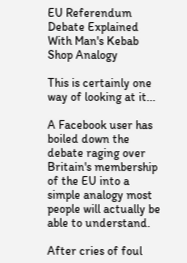EU Referendum Debate Explained With Man's Kebab Shop Analogy

This is certainly one way of looking at it...

A Facebook user has boiled down the debate raging over Britain's membership of the EU into a simple analogy most people will actually be able to understand.

After cries of foul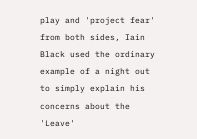play and 'project fear' from both sides, Iain Black used the ordinary example of a night out to simply explain his concerns about the 'Leave'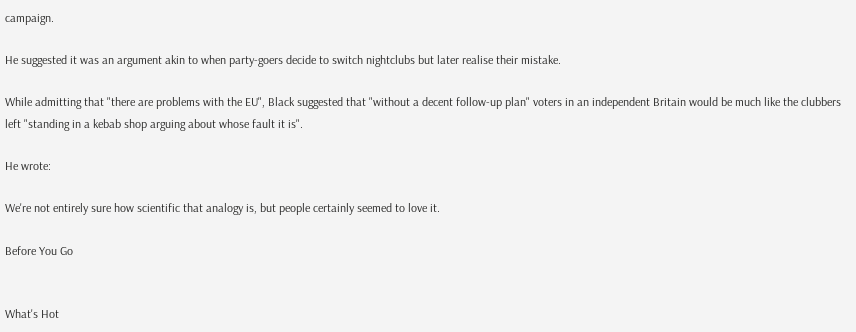campaign.

He suggested it was an argument akin to when party-goers decide to switch nightclubs but later realise their mistake.

While admitting that "there are problems with the EU", Black suggested that "without a decent follow-up plan" voters in an independent Britain would be much like the clubbers left "standing in a kebab shop arguing about whose fault it is".

He wrote:

We're not entirely sure how scientific that analogy is, but people certainly seemed to love it.

Before You Go


What's Hot